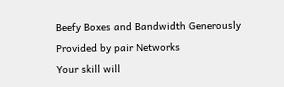Beefy Boxes and Bandwidth Generously Provided by pair Networks
Your skill will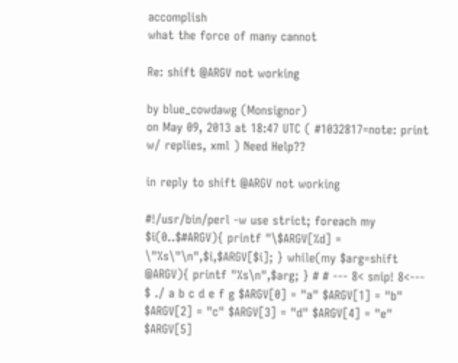accomplish
what the force of many cannot

Re: shift @ARGV not working

by blue_cowdawg (Monsignor)
on May 09, 2013 at 18:47 UTC ( #1032817=note: print w/ replies, xml ) Need Help??

in reply to shift @ARGV not working

#!/usr/bin/perl -w use strict; foreach my $i(0..$#ARGV){ printf "\$ARGV[%d] = \"%s\"\n",$i,$ARGV[$i]; } while(my $arg=shift @ARGV){ printf "%s\n",$arg; } # # --- 8< snip! 8<--- $ ./ a b c d e f g $ARGV[0] = "a" $ARGV[1] = "b" $ARGV[2] = "c" $ARGV[3] = "d" $ARGV[4] = "e" $ARGV[5]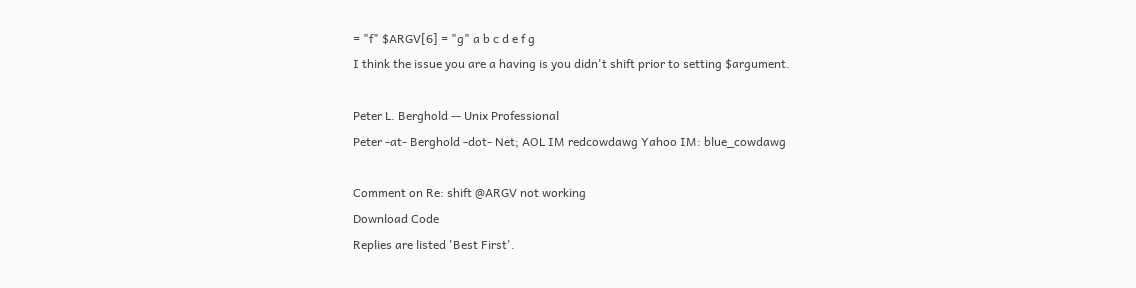= "f" $ARGV[6] = "g" a b c d e f g
I think the issue you are a having is you didn't shift prior to setting $argument.

Peter L. Berghold -- Unix Professional
Peter -at- Berghold -dot- Net; AOL IM redcowdawg Yahoo IM: blue_cowdawg

Comment on Re: shift @ARGV not working
Download Code
Replies are listed 'Best First'.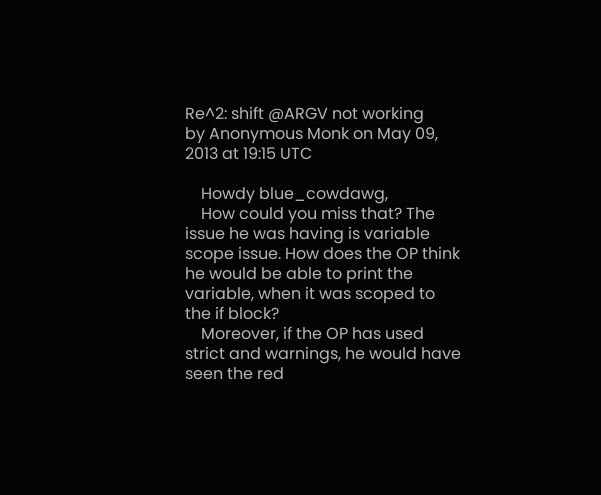Re^2: shift @ARGV not working
by Anonymous Monk on May 09, 2013 at 19:15 UTC

    Howdy blue_cowdawg,
    How could you miss that? The issue he was having is variable scope issue. How does the OP think he would be able to print the variable, when it was scoped to the if block?
    Moreover, if the OP has used strict and warnings, he would have seen the red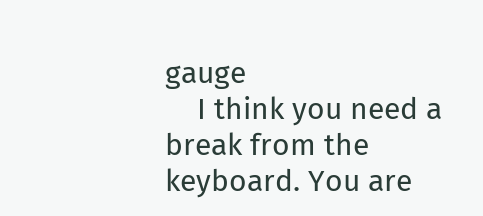gauge
    I think you need a break from the keyboard. You are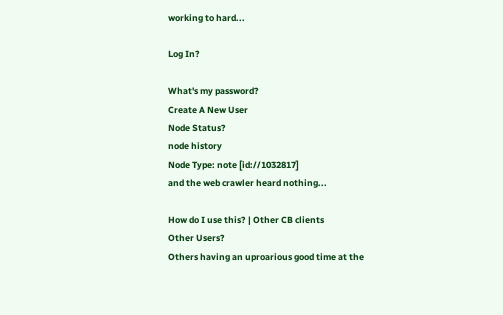working to hard...

Log In?

What's my password?
Create A New User
Node Status?
node history
Node Type: note [id://1032817]
and the web crawler heard nothing...

How do I use this? | Other CB clients
Other Users?
Others having an uproarious good time at the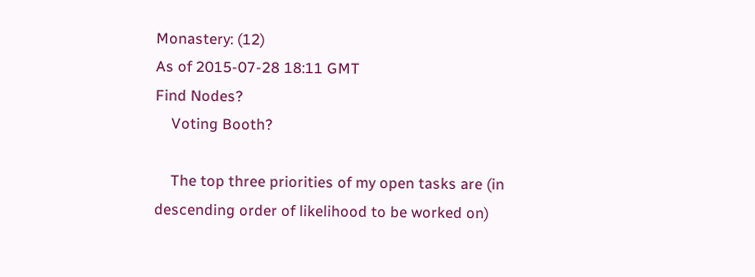Monastery: (12)
As of 2015-07-28 18:11 GMT
Find Nodes?
    Voting Booth?

    The top three priorities of my open tasks are (in descending order of likelihood to be worked on)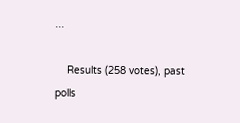...

    Results (258 votes), past polls